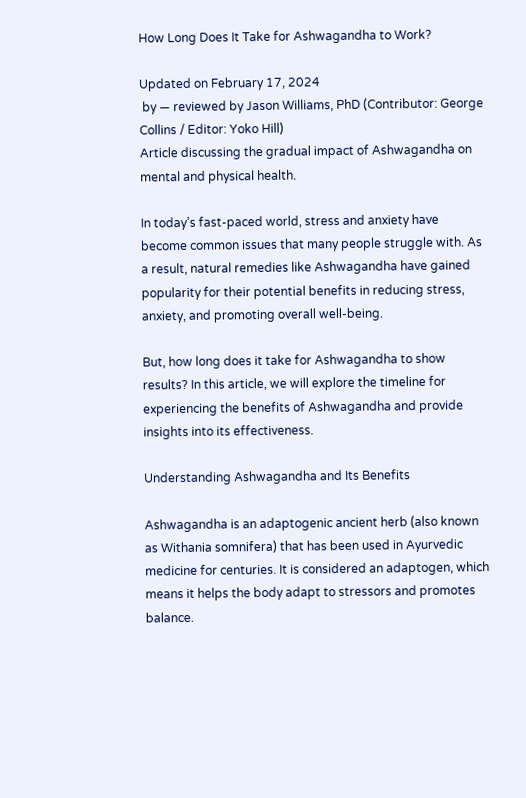How Long Does It Take for Ashwagandha to Work?

Updated on February 17, 2024
 by — reviewed by Jason Williams, PhD (Contributor: George Collins / Editor: Yoko Hill)
Article discussing the gradual impact of Ashwagandha on mental and physical health.

In today’s fast-paced world, stress and anxiety have become common issues that many people struggle with. As a result, natural remedies like Ashwagandha have gained popularity for their potential benefits in reducing stress, anxiety, and promoting overall well-being.

But, how long does it take for Ashwagandha to show results? In this article, we will explore the timeline for experiencing the benefits of Ashwagandha and provide insights into its effectiveness.

Understanding Ashwagandha and Its Benefits

Ashwagandha is an adaptogenic ancient herb (also known as Withania somnifera) that has been used in Ayurvedic medicine for centuries. It is considered an adaptogen, which means it helps the body adapt to stressors and promotes balance.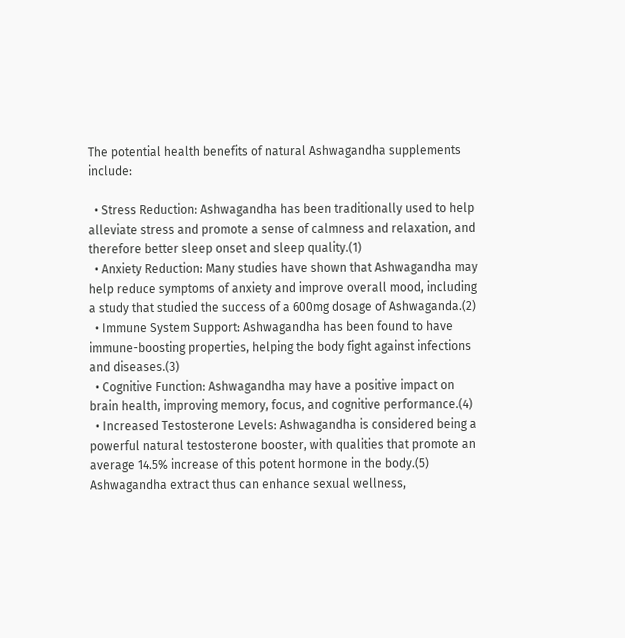The potential health benefits of natural Ashwagandha supplements include:

  • Stress Reduction: Ashwagandha has been traditionally used to help alleviate stress and promote a sense of calmness and relaxation, and therefore better sleep onset and sleep quality.(1)
  • Anxiety Reduction: Many studies have shown that Ashwagandha may help reduce symptoms of anxiety and improve overall mood, including a study that studied the success of a 600mg dosage of Ashwaganda.(2)
  • Immune System Support: Ashwagandha has been found to have immune-boosting properties, helping the body fight against infections and diseases.(3)
  • Cognitive Function: Ashwagandha may have a positive impact on brain health, improving memory, focus, and cognitive performance.(4)
  • Increased Testosterone Levels: Ashwagandha is considered being a powerful natural testosterone booster, with qualities that promote an average 14.5% increase of this potent hormone in the body.(5) Ashwagandha extract thus can enhance sexual wellness,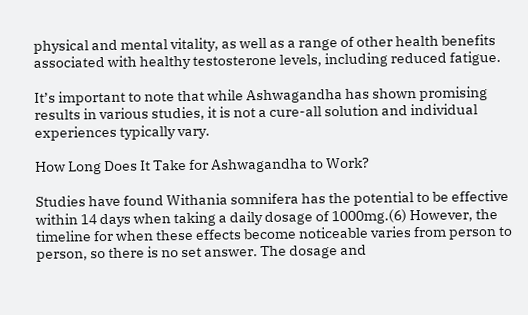physical and mental vitality, as well as a range of other health benefits associated with healthy testosterone levels, including reduced fatigue.

It’s important to note that while Ashwagandha has shown promising results in various studies, it is not a cure-all solution and individual experiences typically vary.

How Long Does It Take for Ashwagandha to Work?

Studies have found Withania somnifera has the potential to be effective within 14 days when taking a daily dosage of 1000mg.(6) However, the timeline for when these effects become noticeable varies from person to person, so there is no set answer. The dosage and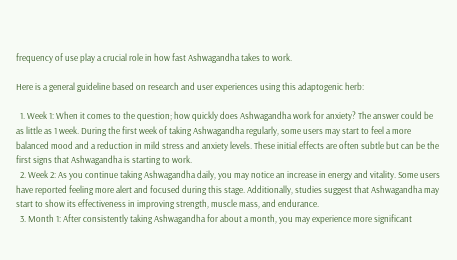frequency of use play a crucial role in how fast Ashwagandha takes to work.

Here is a general guideline based on research and user experiences using this adaptogenic herb:

  1. Week 1: When it comes to the question; how quickly does Ashwagandha work for anxiety? The answer could be as little as 1 week. During the first week of taking Ashwagandha regularly, some users may start to feel a more balanced mood and a reduction in mild stress and anxiety levels. These initial effects are often subtle but can be the first signs that Ashwagandha is starting to work.
  2. Week 2: As you continue taking Ashwagandha daily, you may notice an increase in energy and vitality. Some users have reported feeling more alert and focused during this stage. Additionally, studies suggest that Ashwagandha may start to show its effectiveness in improving strength, muscle mass, and endurance.
  3. Month 1: After consistently taking Ashwagandha for about a month, you may experience more significant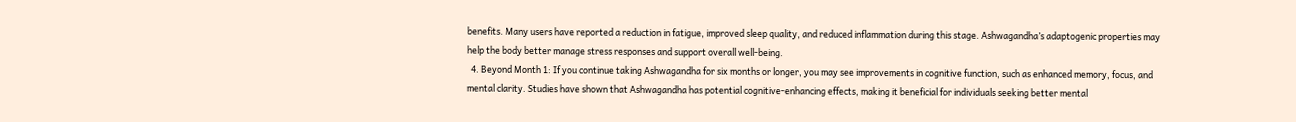benefits. Many users have reported a reduction in fatigue, improved sleep quality, and reduced inflammation during this stage. Ashwagandha’s adaptogenic properties may help the body better manage stress responses and support overall well-being.
  4. Beyond Month 1: If you continue taking Ashwagandha for six months or longer, you may see improvements in cognitive function, such as enhanced memory, focus, and mental clarity. Studies have shown that Ashwagandha has potential cognitive-enhancing effects, making it beneficial for individuals seeking better mental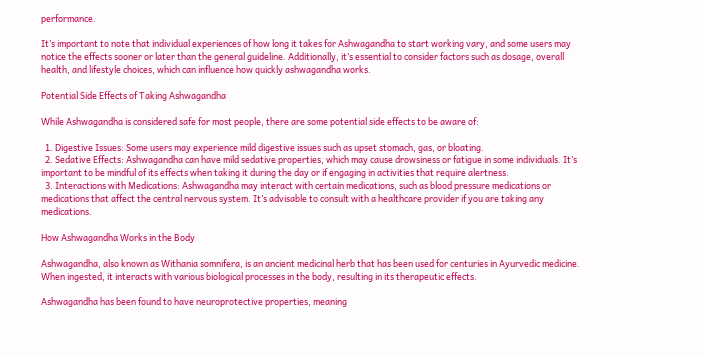performance.

It’s important to note that individual experiences of how long it takes for Ashwagandha to start working vary, and some users may notice the effects sooner or later than the general guideline. Additionally, it’s essential to consider factors such as dosage, overall health, and lifestyle choices, which can influence how quickly ashwagandha works.

Potential Side Effects of Taking Ashwagandha

While Ashwagandha is considered safe for most people, there are some potential side effects to be aware of:

  1. Digestive Issues: Some users may experience mild digestive issues such as upset stomach, gas, or bloating.
  2. Sedative Effects: Ashwagandha can have mild sedative properties, which may cause drowsiness or fatigue in some individuals. It’s important to be mindful of its effects when taking it during the day or if engaging in activities that require alertness.
  3. Interactions with Medications: Ashwagandha may interact with certain medications, such as blood pressure medications or medications that affect the central nervous system. It’s advisable to consult with a healthcare provider if you are taking any medications.

How Ashwagandha Works in the Body

Ashwagandha, also known as Withania somnifera, is an ancient medicinal herb that has been used for centuries in Ayurvedic medicine. When ingested, it interacts with various biological processes in the body, resulting in its therapeutic effects.

Ashwagandha has been found to have neuroprotective properties, meaning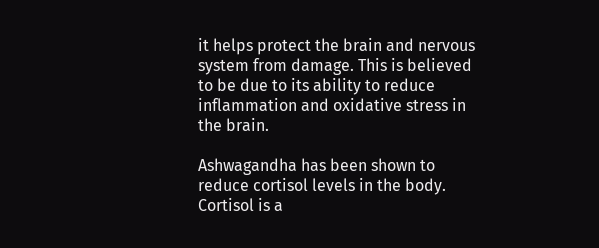it helps protect the brain and nervous system from damage. This is believed to be due to its ability to reduce inflammation and oxidative stress in the brain.

Ashwagandha has been shown to reduce cortisol levels in the body. Cortisol is a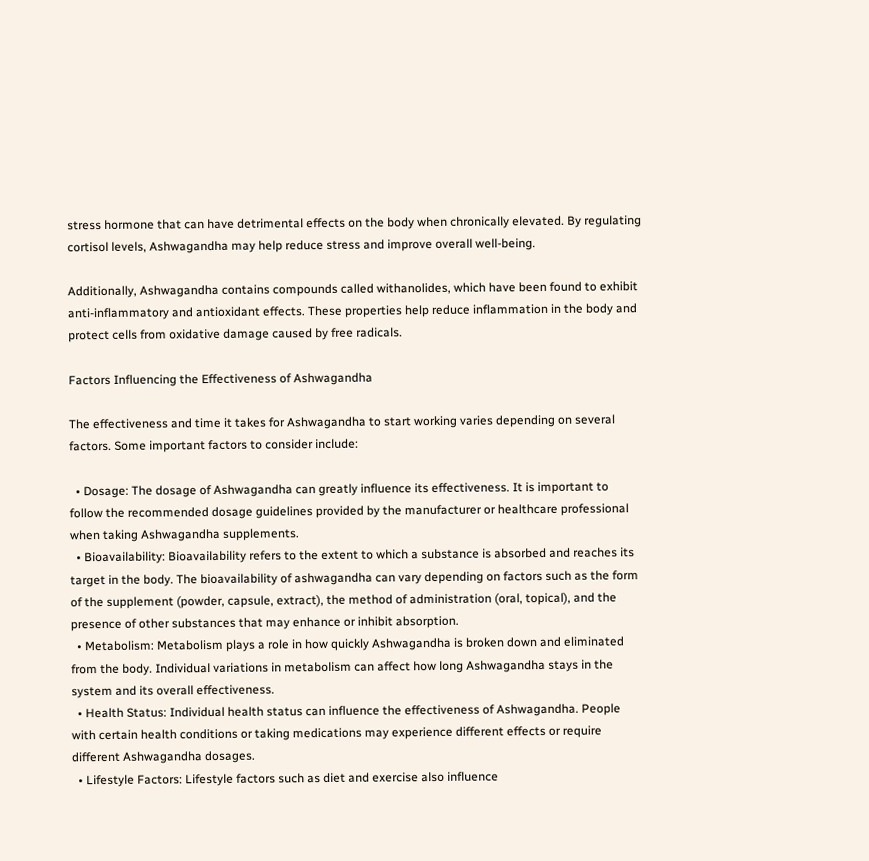stress hormone that can have detrimental effects on the body when chronically elevated. By regulating cortisol levels, Ashwagandha may help reduce stress and improve overall well-being.

Additionally, Ashwagandha contains compounds called withanolides, which have been found to exhibit anti-inflammatory and antioxidant effects. These properties help reduce inflammation in the body and protect cells from oxidative damage caused by free radicals.

Factors Influencing the Effectiveness of Ashwagandha

The effectiveness and time it takes for Ashwagandha to start working varies depending on several factors. Some important factors to consider include:

  • Dosage: The dosage of Ashwagandha can greatly influence its effectiveness. It is important to follow the recommended dosage guidelines provided by the manufacturer or healthcare professional when taking Ashwagandha supplements.
  • Bioavailability: Bioavailability refers to the extent to which a substance is absorbed and reaches its target in the body. The bioavailability of ashwagandha can vary depending on factors such as the form of the supplement (powder, capsule, extract), the method of administration (oral, topical), and the presence of other substances that may enhance or inhibit absorption.
  • Metabolism: Metabolism plays a role in how quickly Ashwagandha is broken down and eliminated from the body. Individual variations in metabolism can affect how long Ashwagandha stays in the system and its overall effectiveness.
  • Health Status: Individual health status can influence the effectiveness of Ashwagandha. People with certain health conditions or taking medications may experience different effects or require different Ashwagandha dosages.
  • Lifestyle Factors: Lifestyle factors such as diet and exercise also influence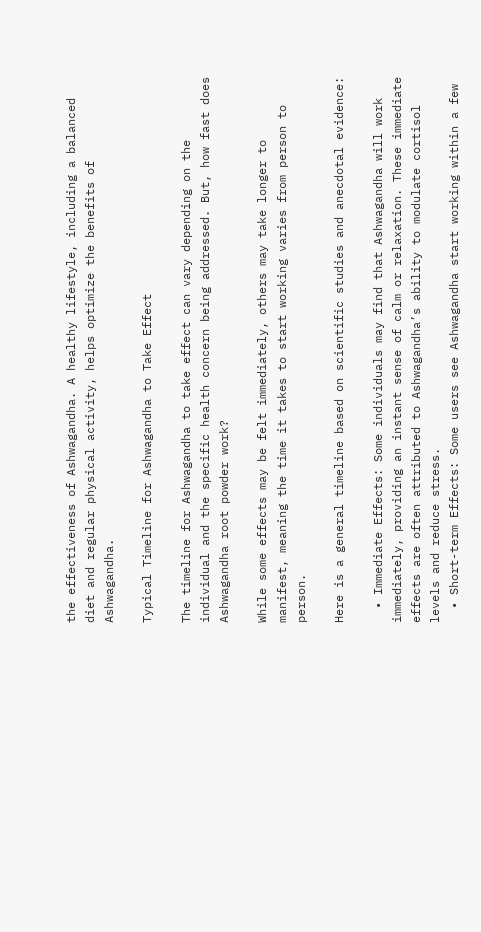the effectiveness of Ashwagandha. A healthy lifestyle, including a balanced diet and regular physical activity, helps optimize the benefits of Ashwagandha.

Typical Timeline for Ashwagandha to Take Effect

The timeline for Ashwagandha to take effect can vary depending on the individual and the specific health concern being addressed. But, how fast does Ashwagandha root powder work?

While some effects may be felt immediately, others may take longer to manifest, meaning the time it takes to start working varies from person to person.

Here is a general timeline based on scientific studies and anecdotal evidence:

  • Immediate Effects: Some individuals may find that Ashwagandha will work immediately, providing an instant sense of calm or relaxation. These immediate effects are often attributed to Ashwagandha’s ability to modulate cortisol levels and reduce stress.
  • Short-term Effects: Some users see Ashwagandha start working within a few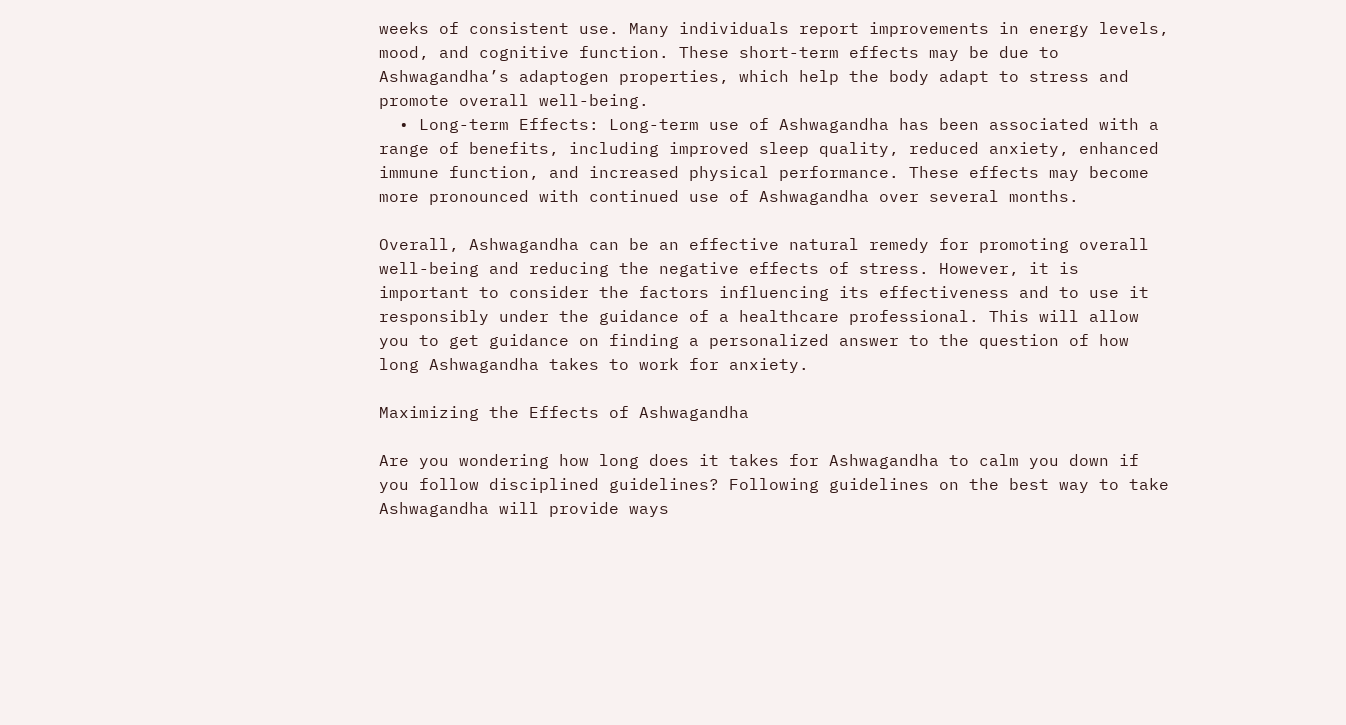weeks of consistent use. Many individuals report improvements in energy levels, mood, and cognitive function. These short-term effects may be due to Ashwagandha’s adaptogen properties, which help the body adapt to stress and promote overall well-being.
  • Long-term Effects: Long-term use of Ashwagandha has been associated with a range of benefits, including improved sleep quality, reduced anxiety, enhanced immune function, and increased physical performance. These effects may become more pronounced with continued use of Ashwagandha over several months.

Overall, Ashwagandha can be an effective natural remedy for promoting overall well-being and reducing the negative effects of stress. However, it is important to consider the factors influencing its effectiveness and to use it responsibly under the guidance of a healthcare professional. This will allow you to get guidance on finding a personalized answer to the question of how long Ashwagandha takes to work for anxiety.

Maximizing the Effects of Ashwagandha

Are you wondering how long does it takes for Ashwagandha to calm you down if you follow disciplined guidelines? Following guidelines on the best way to take Ashwagandha will provide ways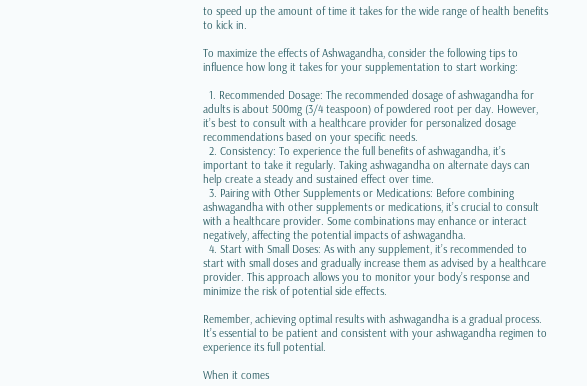to speed up the amount of time it takes for the wide range of health benefits to kick in.

To maximize the effects of Ashwagandha, consider the following tips to influence how long it takes for your supplementation to start working:

  1. Recommended Dosage: The recommended dosage of ashwagandha for adults is about 500mg (3/4 teaspoon) of powdered root per day. However, it’s best to consult with a healthcare provider for personalized dosage recommendations based on your specific needs.
  2. Consistency: To experience the full benefits of ashwagandha, it’s important to take it regularly. Taking ashwagandha on alternate days can help create a steady and sustained effect over time.
  3. Pairing with Other Supplements or Medications: Before combining ashwagandha with other supplements or medications, it’s crucial to consult with a healthcare provider. Some combinations may enhance or interact negatively, affecting the potential impacts of ashwagandha.
  4. Start with Small Doses: As with any supplement, it’s recommended to start with small doses and gradually increase them as advised by a healthcare provider. This approach allows you to monitor your body’s response and minimize the risk of potential side effects.

Remember, achieving optimal results with ashwagandha is a gradual process. It’s essential to be patient and consistent with your ashwagandha regimen to experience its full potential.

When it comes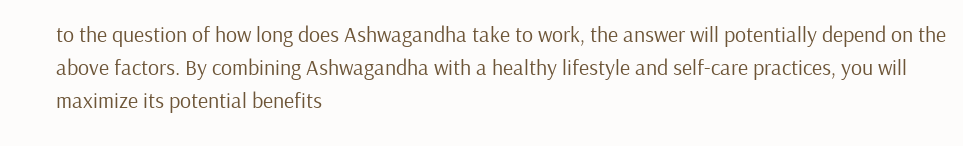to the question of how long does Ashwagandha take to work, the answer will potentially depend on the above factors. By combining Ashwagandha with a healthy lifestyle and self-care practices, you will maximize its potential benefits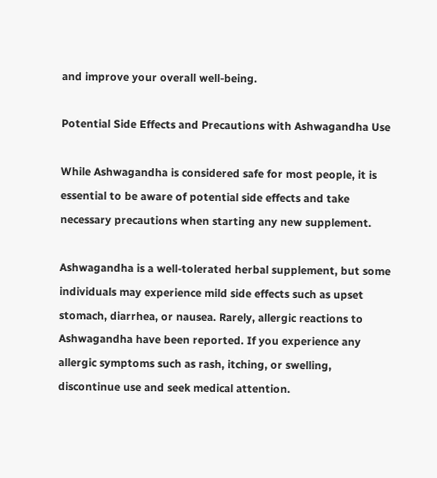and improve your overall well-being.

Potential Side Effects and Precautions with Ashwagandha Use

While Ashwagandha is considered safe for most people, it is essential to be aware of potential side effects and take necessary precautions when starting any new supplement.

Ashwagandha is a well-tolerated herbal supplement, but some individuals may experience mild side effects such as upset stomach, diarrhea, or nausea. Rarely, allergic reactions to Ashwagandha have been reported. If you experience any allergic symptoms such as rash, itching, or swelling, discontinue use and seek medical attention.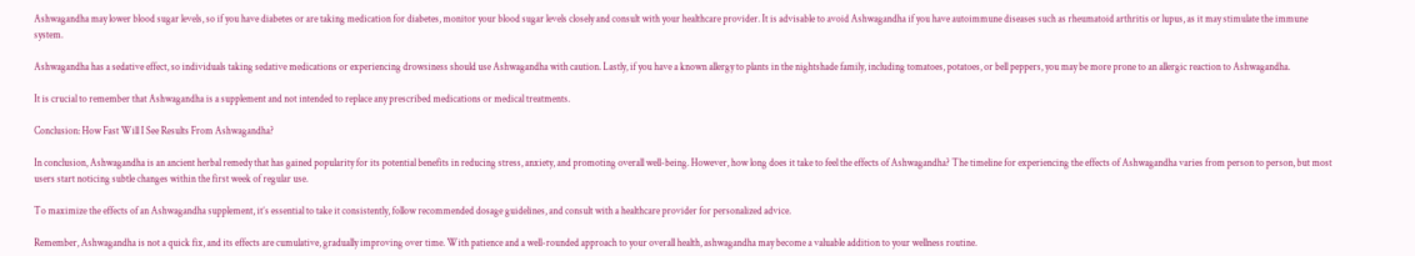Ashwagandha may lower blood sugar levels, so if you have diabetes or are taking medication for diabetes, monitor your blood sugar levels closely and consult with your healthcare provider. It is advisable to avoid Ashwagandha if you have autoimmune diseases such as rheumatoid arthritis or lupus, as it may stimulate the immune system.

Ashwagandha has a sedative effect, so individuals taking sedative medications or experiencing drowsiness should use Ashwagandha with caution. Lastly, if you have a known allergy to plants in the nightshade family, including tomatoes, potatoes, or bell peppers, you may be more prone to an allergic reaction to Ashwagandha.

It is crucial to remember that Ashwagandha is a supplement and not intended to replace any prescribed medications or medical treatments.

Conclusion: How Fast Will I See Results From Ashwagandha?

In conclusion, Ashwagandha is an ancient herbal remedy that has gained popularity for its potential benefits in reducing stress, anxiety, and promoting overall well-being. However, how long does it take to feel the effects of Ashwagandha? The timeline for experiencing the effects of Ashwagandha varies from person to person, but most users start noticing subtle changes within the first week of regular use.

To maximize the effects of an Ashwagandha supplement, it’s essential to take it consistently, follow recommended dosage guidelines, and consult with a healthcare provider for personalized advice.

Remember, Ashwagandha is not a quick fix, and its effects are cumulative, gradually improving over time. With patience and a well-rounded approach to your overall health, ashwagandha may become a valuable addition to your wellness routine.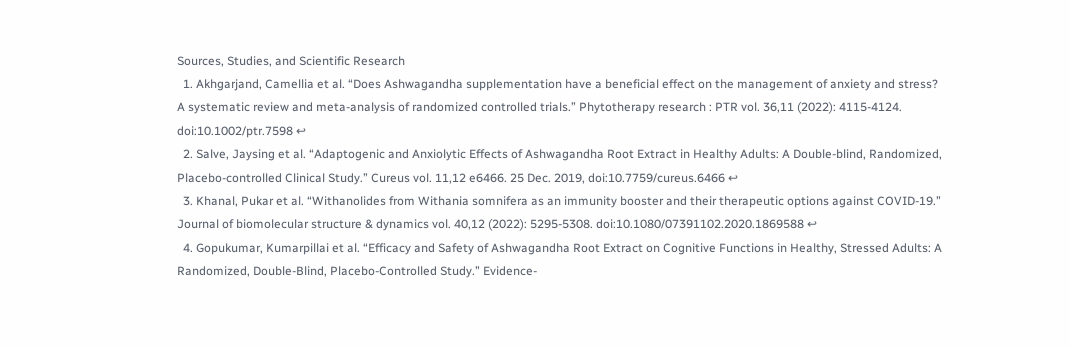Sources, Studies, and Scientific Research
  1. Akhgarjand, Camellia et al. “Does Ashwagandha supplementation have a beneficial effect on the management of anxiety and stress? A systematic review and meta-analysis of randomized controlled trials.” Phytotherapy research : PTR vol. 36,11 (2022): 4115-4124. doi:10.1002/ptr.7598 ↩
  2. Salve, Jaysing et al. “Adaptogenic and Anxiolytic Effects of Ashwagandha Root Extract in Healthy Adults: A Double-blind, Randomized, Placebo-controlled Clinical Study.” Cureus vol. 11,12 e6466. 25 Dec. 2019, doi:10.7759/cureus.6466 ↩
  3. Khanal, Pukar et al. “Withanolides from Withania somnifera as an immunity booster and their therapeutic options against COVID-19.” Journal of biomolecular structure & dynamics vol. 40,12 (2022): 5295-5308. doi:10.1080/07391102.2020.1869588 ↩
  4. Gopukumar, Kumarpillai et al. “Efficacy and Safety of Ashwagandha Root Extract on Cognitive Functions in Healthy, Stressed Adults: A Randomized, Double-Blind, Placebo-Controlled Study.” Evidence-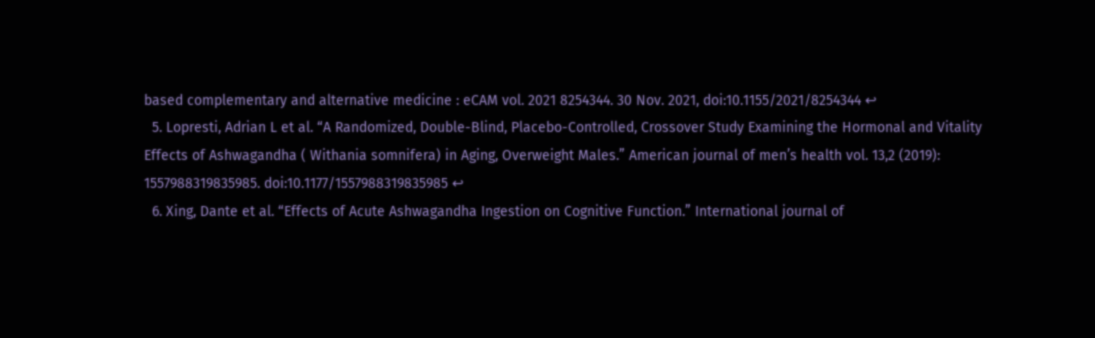based complementary and alternative medicine : eCAM vol. 2021 8254344. 30 Nov. 2021, doi:10.1155/2021/8254344 ↩
  5. Lopresti, Adrian L et al. “A Randomized, Double-Blind, Placebo-Controlled, Crossover Study Examining the Hormonal and Vitality Effects of Ashwagandha ( Withania somnifera) in Aging, Overweight Males.” American journal of men’s health vol. 13,2 (2019): 1557988319835985. doi:10.1177/1557988319835985 ↩
  6. Xing, Dante et al. “Effects of Acute Ashwagandha Ingestion on Cognitive Function.” International journal of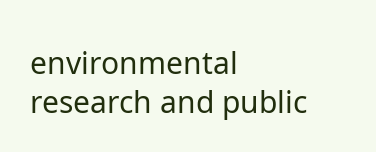environmental research and public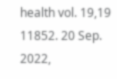health vol. 19,19 11852. 20 Sep. 2022,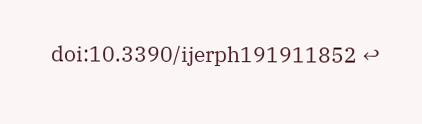doi:10.3390/ijerph191911852 ↩